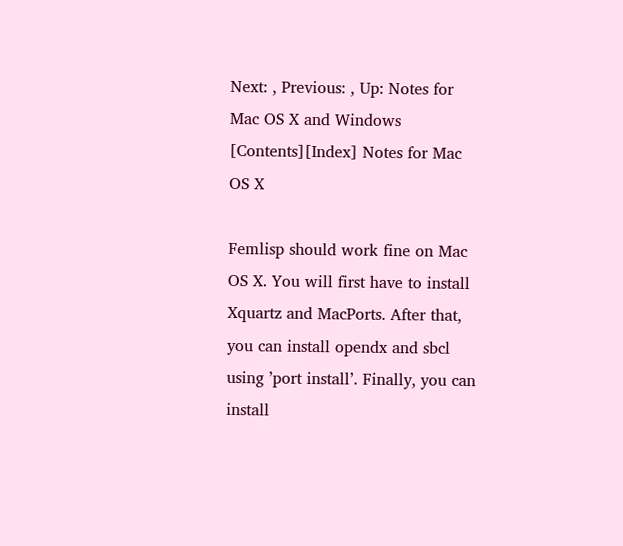Next: , Previous: , Up: Notes for Mac OS X and Windows   [Contents][Index] Notes for Mac OS X

Femlisp should work fine on Mac OS X. You will first have to install Xquartz and MacPorts. After that, you can install opendx and sbcl using ’port install’. Finally, you can install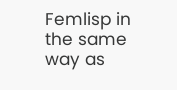Femlisp in the same way as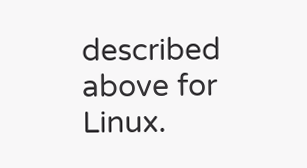described above for Linux.